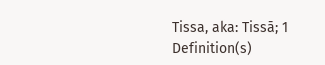Tissa, aka: Tissā; 1 Definition(s)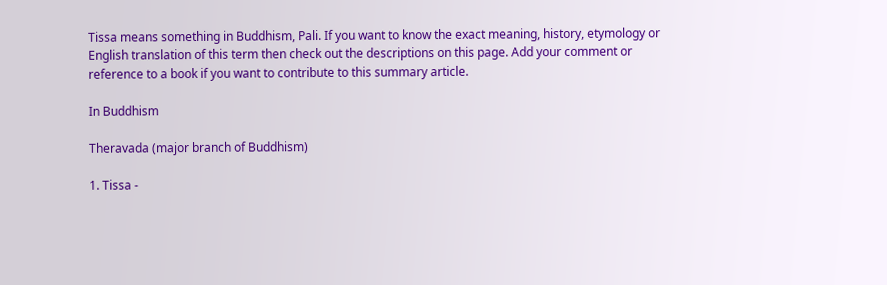Tissa means something in Buddhism, Pali. If you want to know the exact meaning, history, etymology or English translation of this term then check out the descriptions on this page. Add your comment or reference to a book if you want to contribute to this summary article.

In Buddhism

Theravada (major branch of Buddhism)

1. Tissa -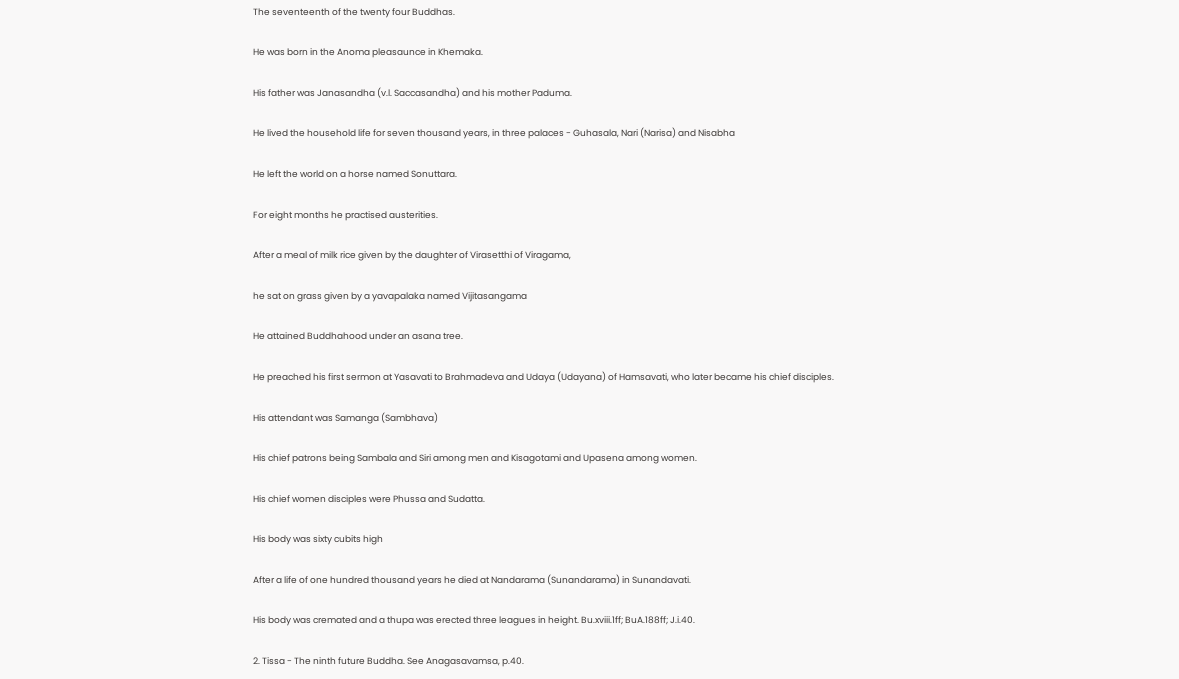The seventeenth of the twenty four Buddhas.

He was born in the Anoma pleasaunce in Khemaka.

His father was Janasandha (v.l. Saccasandha) and his mother Paduma.

He lived the household life for seven thousand years, in three palaces - Guhasala, Nari (Narisa) and Nisabha

He left the world on a horse named Sonuttara.

For eight months he practised austerities.

After a meal of milk rice given by the daughter of Virasetthi of Viragama,

he sat on grass given by a yavapalaka named Vijitasangama

He attained Buddhahood under an asana tree.

He preached his first sermon at Yasavati to Brahmadeva and Udaya (Udayana) of Hamsavati, who later became his chief disciples.

His attendant was Samanga (Sambhava)

His chief patrons being Sambala and Siri among men and Kisagotami and Upasena among women.

His chief women disciples were Phussa and Sudatta.

His body was sixty cubits high

After a life of one hundred thousand years he died at Nandarama (Sunandarama) in Sunandavati.

His body was cremated and a thupa was erected three leagues in height. Bu.xviii.1ff; BuA.188ff; J.i.40.

2. Tissa - The ninth future Buddha. See Anagasavamsa, p.40.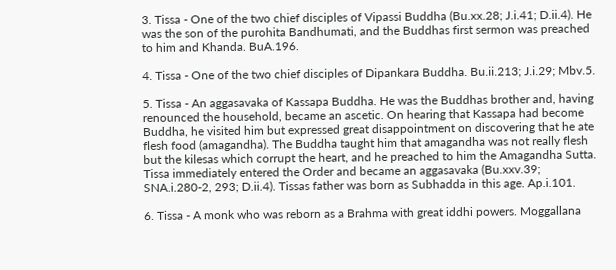3. Tissa - One of the two chief disciples of Vipassi Buddha (Bu.xx.28; J.i.41; D.ii.4). He was the son of the purohita Bandhumati, and the Buddhas first sermon was preached to him and Khanda. BuA.196.

4. Tissa - One of the two chief disciples of Dipankara Buddha. Bu.ii.213; J.i.29; Mbv.5.

5. Tissa - An aggasavaka of Kassapa Buddha. He was the Buddhas brother and, having renounced the household, became an ascetic. On hearing that Kassapa had become Buddha, he visited him but expressed great disappointment on discovering that he ate flesh food (amagandha). The Buddha taught him that amagandha was not really flesh but the kilesas which corrupt the heart, and he preached to him the Amagandha Sutta. Tissa immediately entered the Order and became an aggasavaka (Bu.xxv.39; SNA.i.280-2, 293; D.ii.4). Tissas father was born as Subhadda in this age. Ap.i.101.

6. Tissa - A monk who was reborn as a Brahma with great iddhi powers. Moggallana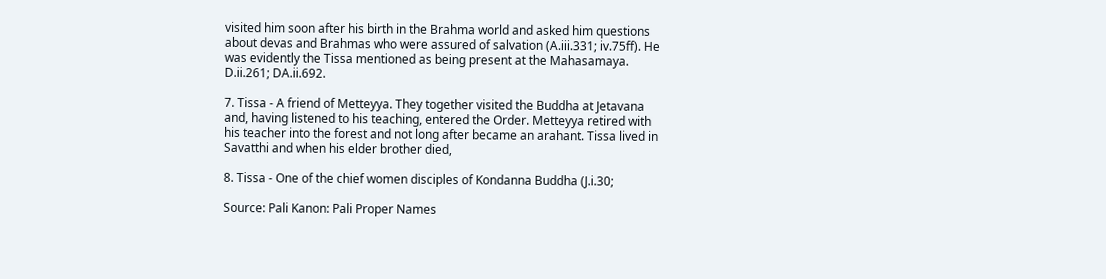visited him soon after his birth in the Brahma world and asked him questions about devas and Brahmas who were assured of salvation (A.iii.331; iv.75ff). He was evidently the Tissa mentioned as being present at the Mahasamaya. D.ii.261; DA.ii.692.

7. Tissa - A friend of Metteyya. They together visited the Buddha at Jetavana and, having listened to his teaching, entered the Order. Metteyya retired with his teacher into the forest and not long after became an arahant. Tissa lived in Savatthi and when his elder brother died,

8. Tissa - One of the chief women disciples of Kondanna Buddha (J.i.30;

Source: Pali Kanon: Pali Proper Names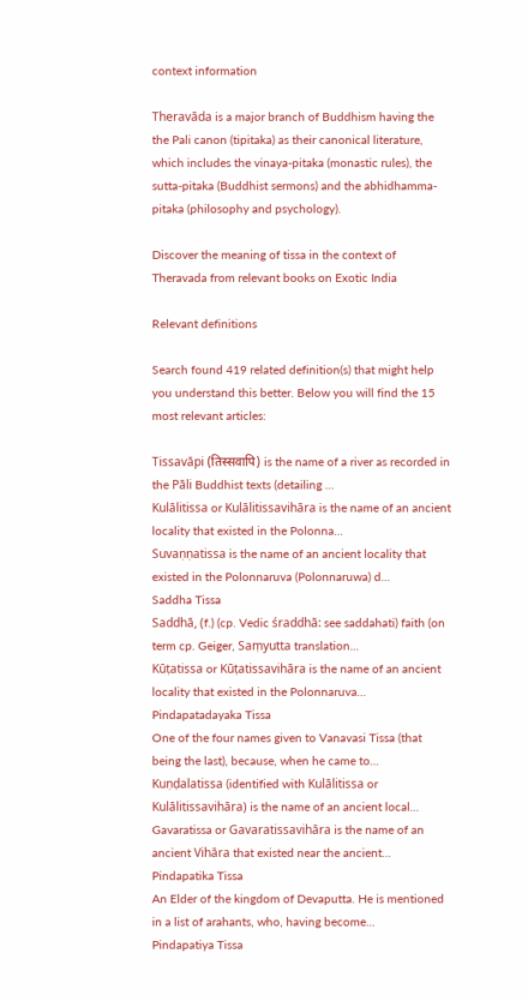context information

Theravāda is a major branch of Buddhism having the the Pali canon (tipitaka) as their canonical literature, which includes the vinaya-pitaka (monastic rules), the sutta-pitaka (Buddhist sermons) and the abhidhamma-pitaka (philosophy and psychology).

Discover the meaning of tissa in the context of Theravada from relevant books on Exotic India

Relevant definitions

Search found 419 related definition(s) that might help you understand this better. Below you will find the 15 most relevant articles:

Tissavāpi (तिस्सवापि) is the name of a river as recorded in the Pāli Buddhist texts (detailing ...
Kulālitissa or Kulālitissavihāra is the name of an ancient locality that existed in the Polonna...
Suvaṇṇatissa is the name of an ancient locality that existed in the Polonnaruva (Polonnaruwa) d...
Saddha Tissa
Saddhā, (f.) (cp. Vedic śraddhā: see saddahati) faith (on term cp. Geiger, Saṃyutta translation...
Kūṭatissa or Kūṭatissavihāra is the name of an ancient locality that existed in the Polonnaruva...
Pindapatadayaka Tissa
One of the four names given to Vanavasi Tissa (that being the last), because, when he came to...
Kuṇḍalatissa (identified with Kulālitissa or Kulālitissavihāra) is the name of an ancient local...
Gavaratissa or Gavaratissavihāra is the name of an ancient Vihāra that existed near the ancient...
Pindapatika Tissa
An Elder of the kingdom of Devaputta. He is mentioned in a list of arahants, who, having become...
Pindapatiya Tissa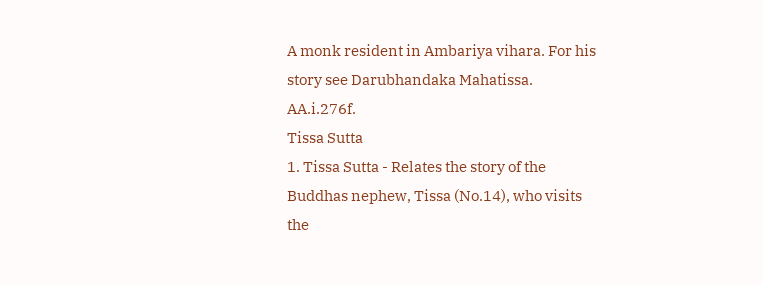A monk resident in Ambariya vihara. For his story see Darubhandaka Mahatissa. AA.i.276f.
Tissa Sutta
1. Tissa Sutta - Relates the story of the Buddhas nephew, Tissa (No.14), who visits the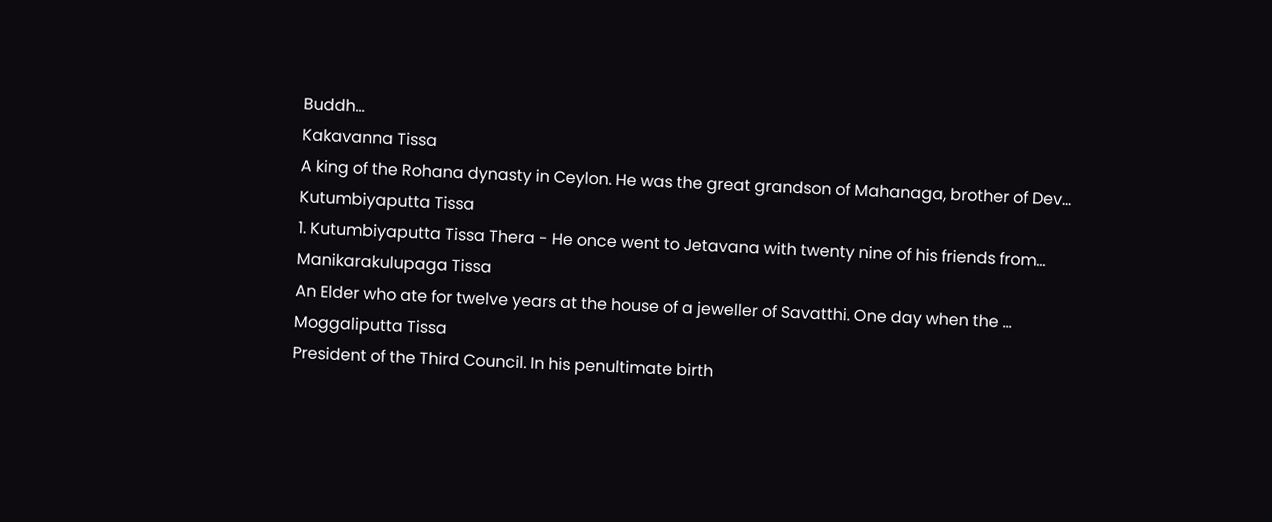Buddh...
Kakavanna Tissa
A king of the Rohana dynasty in Ceylon. He was the great grandson of Mahanaga, brother of Dev...
Kutumbiyaputta Tissa
1. Kutumbiyaputta Tissa Thera - He once went to Jetavana with twenty nine of his friends from...
Manikarakulupaga Tissa
An Elder who ate for twelve years at the house of a jeweller of Savatthi. One day when the ...
Moggaliputta Tissa
President of the Third Council. In his penultimate birth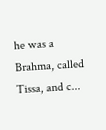he was a Brahma, called Tissa, and c...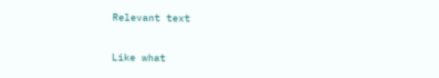Relevant text

Like what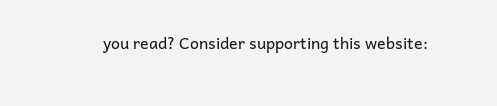you read? Consider supporting this website: